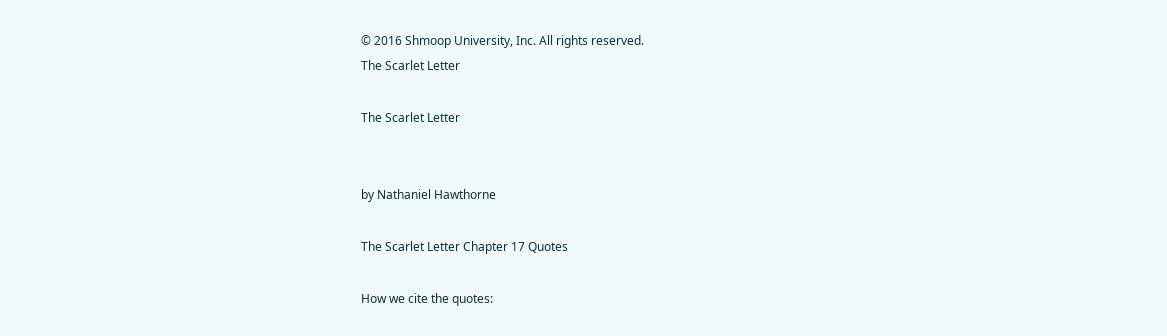© 2016 Shmoop University, Inc. All rights reserved.
The Scarlet Letter

The Scarlet Letter


by Nathaniel Hawthorne

The Scarlet Letter Chapter 17 Quotes

How we cite the quotes: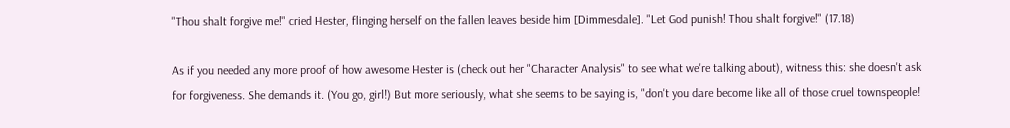"Thou shalt forgive me!" cried Hester, flinging herself on the fallen leaves beside him [Dimmesdale]. "Let God punish! Thou shalt forgive!" (17.18)

As if you needed any more proof of how awesome Hester is (check out her "Character Analysis" to see what we're talking about), witness this: she doesn't ask for forgiveness. She demands it. (You go, girl!) But more seriously, what she seems to be saying is, "don't you dare become like all of those cruel townspeople!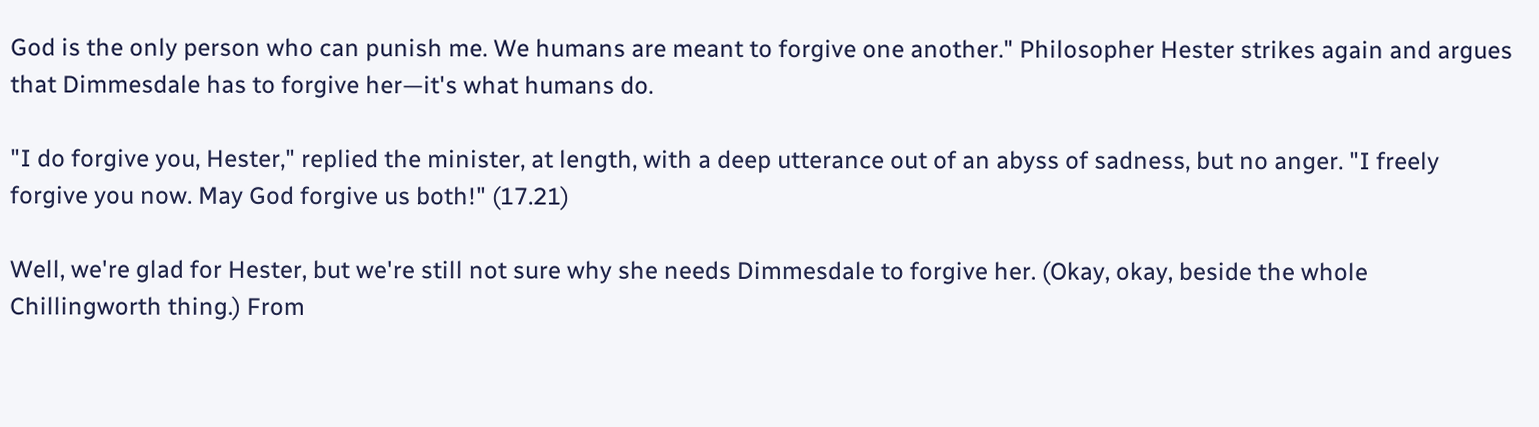God is the only person who can punish me. We humans are meant to forgive one another." Philosopher Hester strikes again and argues that Dimmesdale has to forgive her—it's what humans do.

"I do forgive you, Hester," replied the minister, at length, with a deep utterance out of an abyss of sadness, but no anger. "I freely forgive you now. May God forgive us both!" (17.21)

Well, we're glad for Hester, but we're still not sure why she needs Dimmesdale to forgive her. (Okay, okay, beside the whole Chillingworth thing.) From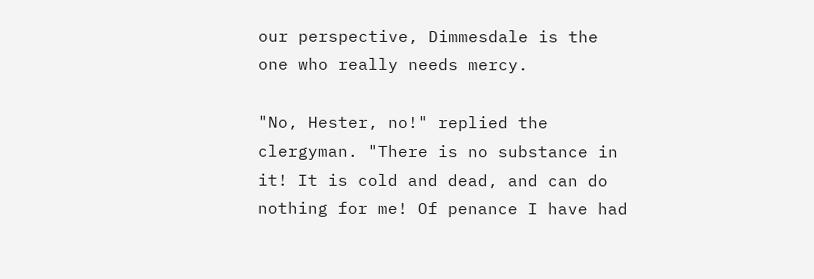our perspective, Dimmesdale is the one who really needs mercy.

"No, Hester, no!" replied the clergyman. "There is no substance in it! It is cold and dead, and can do nothing for me! Of penance I have had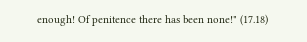enough! Of penitence there has been none!" (17.18)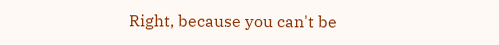Right, because you can't be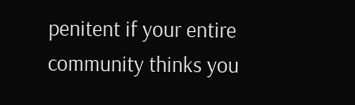penitent if your entire community thinks you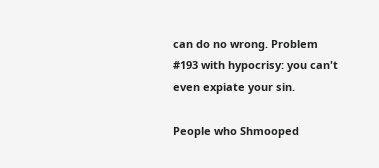can do no wrong. Problem #193 with hypocrisy: you can't even expiate your sin.

People who Shmooped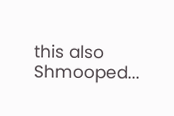this also Shmooped...